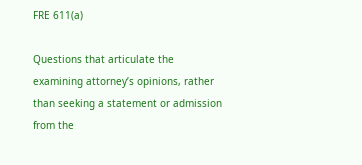FRE 611(a)

Questions that articulate the examining attorney’s opinions, rather than seeking a statement or admission from the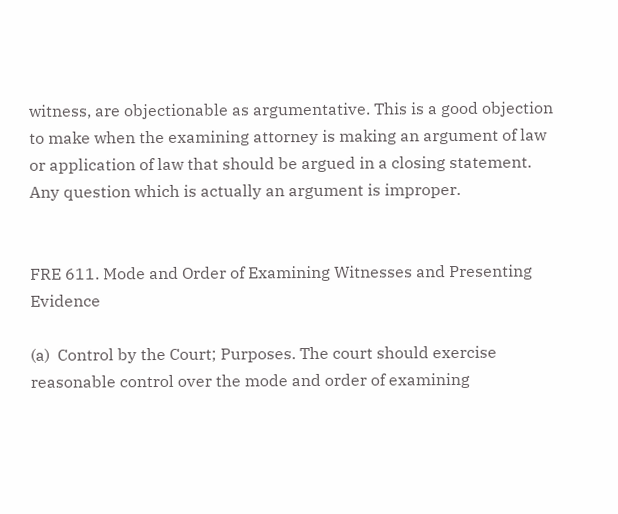witness, are objectionable as argumentative. This is a good objection to make when the examining attorney is making an argument of law or application of law that should be argued in a closing statement. Any question which is actually an argument is improper.


FRE 611. Mode and Order of Examining Witnesses and Presenting Evidence

(a)  Control by the Court; Purposes. The court should exercise reasonable control over the mode and order of examining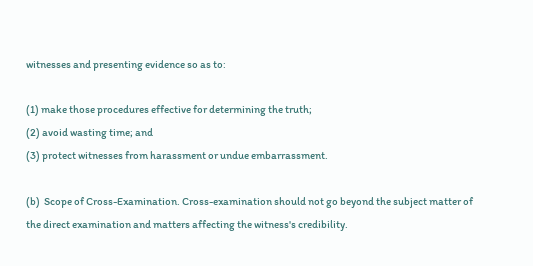witnesses and presenting evidence so as to:

(1) make those procedures effective for determining the truth;
(2) avoid wasting time; and
(3) protect witnesses from harassment or undue embarrassment.

(b)  Scope of Cross-Examination. Cross-examination should not go beyond the subject matter of the direct examination and matters affecting the witness's credibility.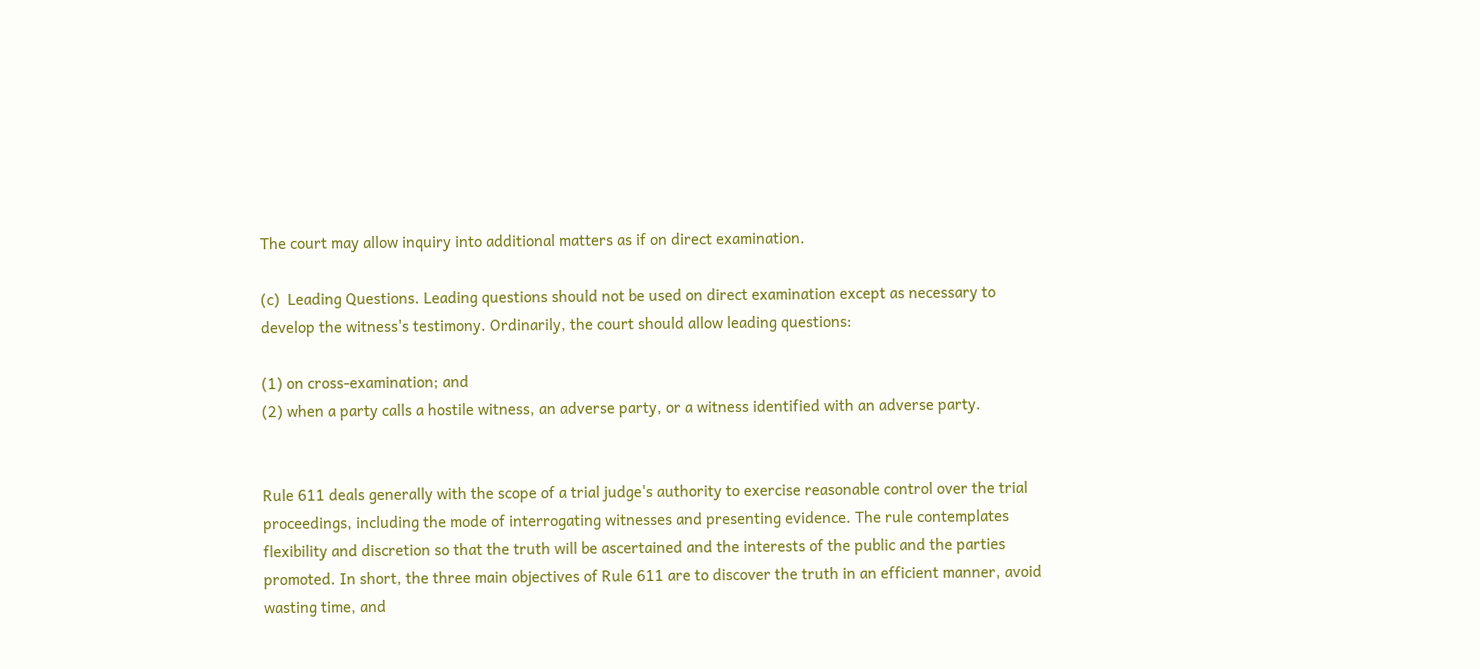The court may allow inquiry into additional matters as if on direct examination.

(c)  Leading Questions. Leading questions should not be used on direct examination except as necessary to develop the witness's testimony. Ordinarily, the court should allow leading questions:

(1) on cross-examination; and
(2) when a party calls a hostile witness, an adverse party, or a witness identified with an adverse party.


Rule 611 deals generally with the scope of a trial judge's authority to exercise reasonable control over the trial proceedings, including the mode of interrogating witnesses and presenting evidence. The rule contemplates flexibility and discretion so that the truth will be ascertained and the interests of the public and the parties promoted. In short, the three main objectives of Rule 611 are to discover the truth in an efficient manner, avoid wasting time, and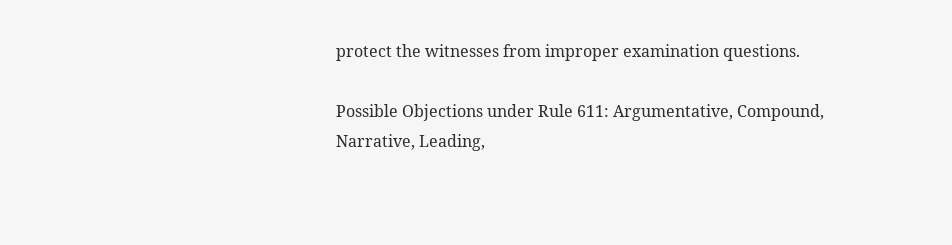protect the witnesses from improper examination questions.

Possible Objections under Rule 611: Argumentative, Compound, Narrative, Leading,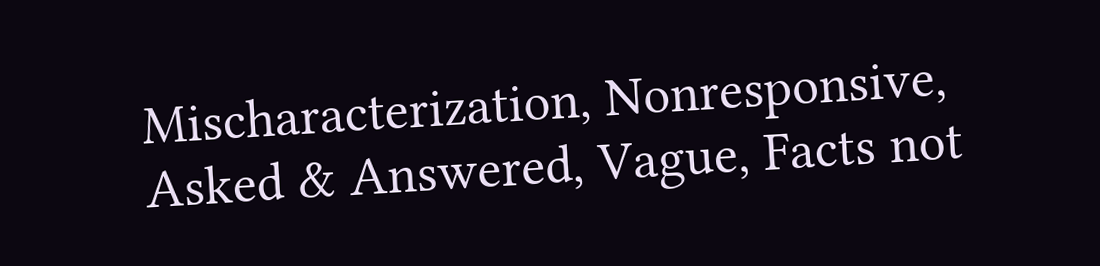Mischaracterization, Nonresponsive, Asked & Answered, Vague, Facts not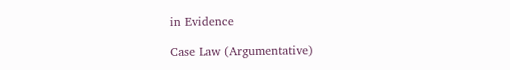in Evidence

Case Law (Argumentative)